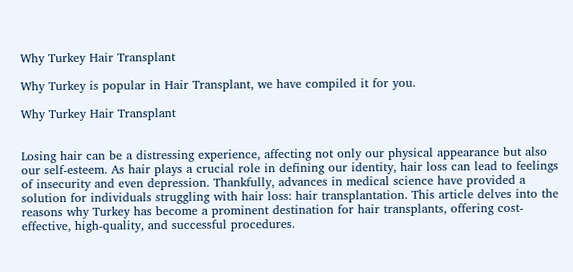Why Turkey Hair Transplant

Why Turkey is popular in Hair Transplant, we have compiled it for you.

Why Turkey Hair Transplant


Losing hair can be a distressing experience, affecting not only our physical appearance but also our self-esteem. As hair plays a crucial role in defining our identity, hair loss can lead to feelings of insecurity and even depression. Thankfully, advances in medical science have provided a solution for individuals struggling with hair loss: hair transplantation. This article delves into the reasons why Turkey has become a prominent destination for hair transplants, offering cost-effective, high-quality, and successful procedures.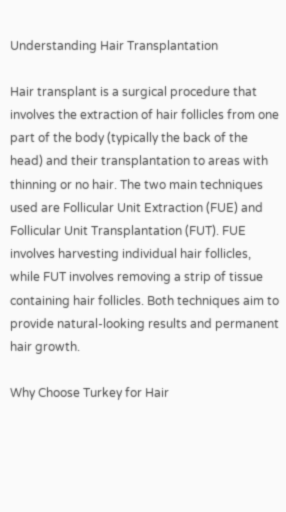Understanding Hair Transplantation

Hair transplant is a surgical procedure that involves the extraction of hair follicles from one part of the body (typically the back of the head) and their transplantation to areas with thinning or no hair. The two main techniques used are Follicular Unit Extraction (FUE) and Follicular Unit Transplantation (FUT). FUE involves harvesting individual hair follicles, while FUT involves removing a strip of tissue containing hair follicles. Both techniques aim to provide natural-looking results and permanent hair growth.

Why Choose Turkey for Hair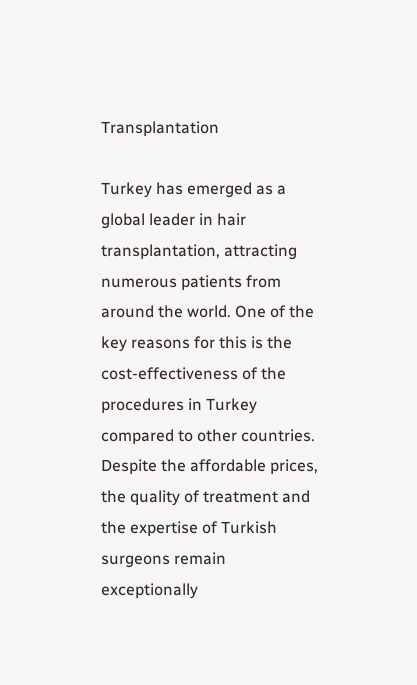Transplantation

Turkey has emerged as a global leader in hair transplantation, attracting numerous patients from around the world. One of the key reasons for this is the cost-effectiveness of the procedures in Turkey compared to other countries. Despite the affordable prices, the quality of treatment and the expertise of Turkish surgeons remain exceptionally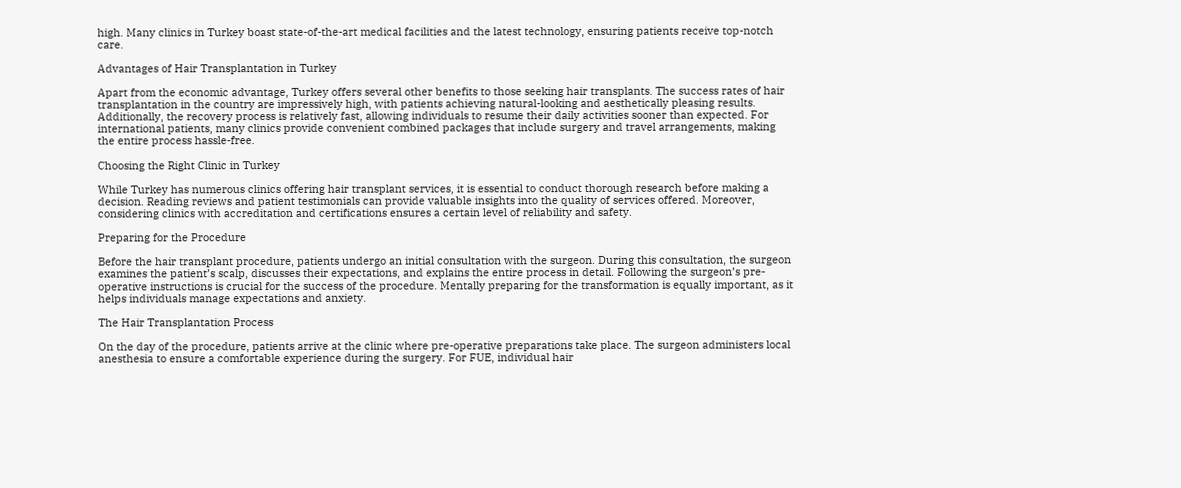high. Many clinics in Turkey boast state-of-the-art medical facilities and the latest technology, ensuring patients receive top-notch care.

Advantages of Hair Transplantation in Turkey

Apart from the economic advantage, Turkey offers several other benefits to those seeking hair transplants. The success rates of hair transplantation in the country are impressively high, with patients achieving natural-looking and aesthetically pleasing results. Additionally, the recovery process is relatively fast, allowing individuals to resume their daily activities sooner than expected. For international patients, many clinics provide convenient combined packages that include surgery and travel arrangements, making the entire process hassle-free.

Choosing the Right Clinic in Turkey

While Turkey has numerous clinics offering hair transplant services, it is essential to conduct thorough research before making a decision. Reading reviews and patient testimonials can provide valuable insights into the quality of services offered. Moreover, considering clinics with accreditation and certifications ensures a certain level of reliability and safety.

Preparing for the Procedure

Before the hair transplant procedure, patients undergo an initial consultation with the surgeon. During this consultation, the surgeon examines the patient’s scalp, discusses their expectations, and explains the entire process in detail. Following the surgeon’s pre-operative instructions is crucial for the success of the procedure. Mentally preparing for the transformation is equally important, as it helps individuals manage expectations and anxiety.

The Hair Transplantation Process

On the day of the procedure, patients arrive at the clinic where pre-operative preparations take place. The surgeon administers local anesthesia to ensure a comfortable experience during the surgery. For FUE, individual hair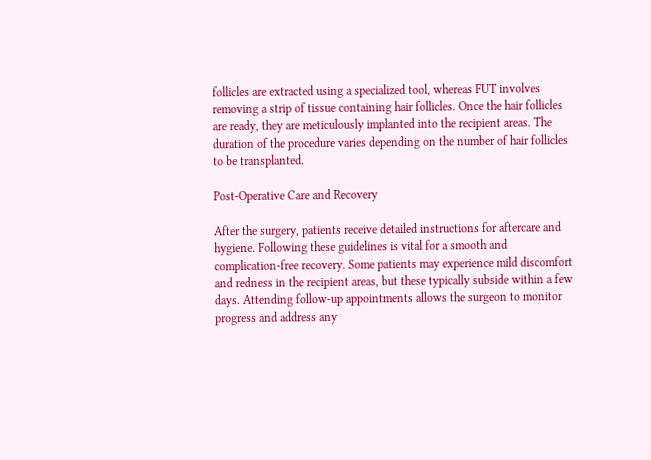follicles are extracted using a specialized tool, whereas FUT involves removing a strip of tissue containing hair follicles. Once the hair follicles are ready, they are meticulously implanted into the recipient areas. The duration of the procedure varies depending on the number of hair follicles to be transplanted.

Post-Operative Care and Recovery

After the surgery, patients receive detailed instructions for aftercare and hygiene. Following these guidelines is vital for a smooth and complication-free recovery. Some patients may experience mild discomfort and redness in the recipient areas, but these typically subside within a few days. Attending follow-up appointments allows the surgeon to monitor progress and address any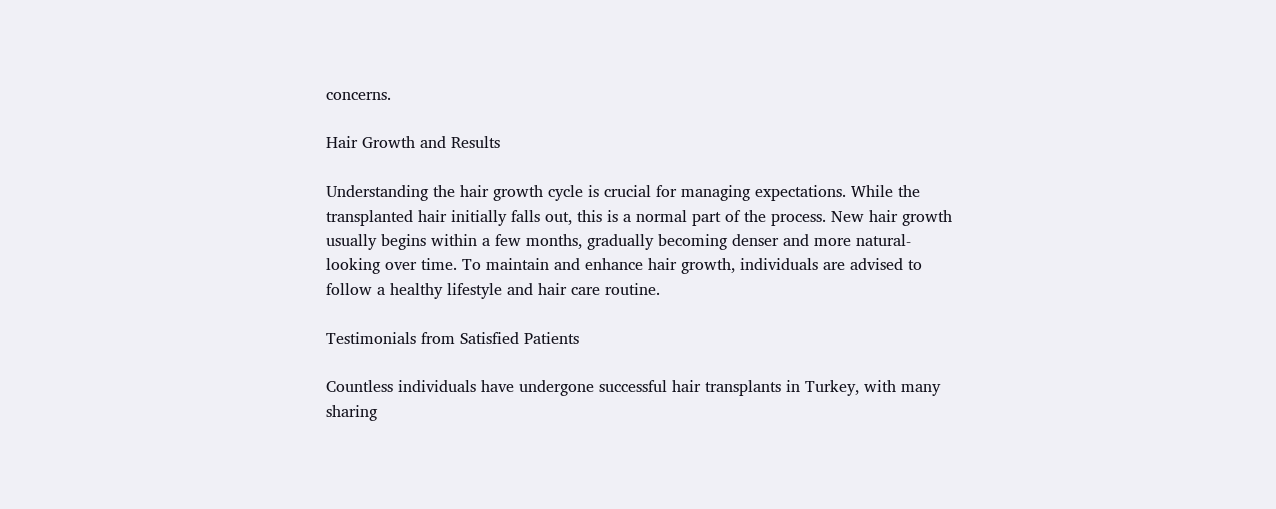concerns.

Hair Growth and Results

Understanding the hair growth cycle is crucial for managing expectations. While the transplanted hair initially falls out, this is a normal part of the process. New hair growth usually begins within a few months, gradually becoming denser and more natural-looking over time. To maintain and enhance hair growth, individuals are advised to follow a healthy lifestyle and hair care routine.

Testimonials from Satisfied Patients

Countless individuals have undergone successful hair transplants in Turkey, with many sharing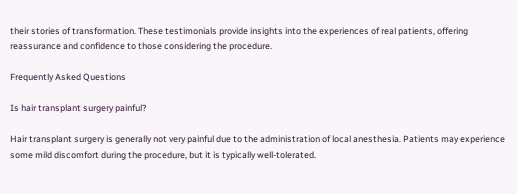their stories of transformation. These testimonials provide insights into the experiences of real patients, offering reassurance and confidence to those considering the procedure.

Frequently Asked Questions

Is hair transplant surgery painful?

Hair transplant surgery is generally not very painful due to the administration of local anesthesia. Patients may experience some mild discomfort during the procedure, but it is typically well-tolerated.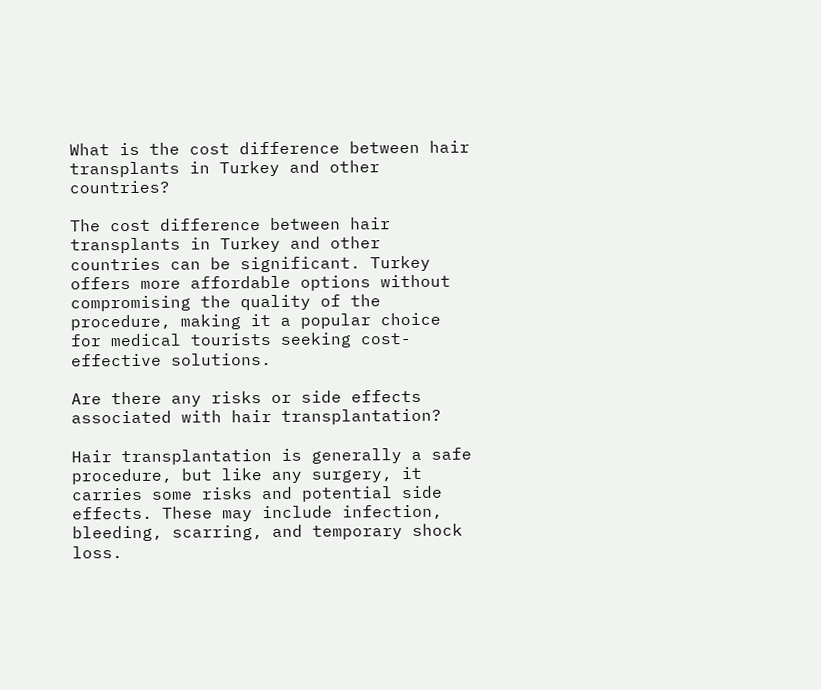What is the cost difference between hair transplants in Turkey and other countries?

The cost difference between hair transplants in Turkey and other countries can be significant. Turkey offers more affordable options without compromising the quality of the procedure, making it a popular choice for medical tourists seeking cost-effective solutions.

Are there any risks or side effects associated with hair transplantation?

Hair transplantation is generally a safe procedure, but like any surgery, it carries some risks and potential side effects. These may include infection, bleeding, scarring, and temporary shock loss.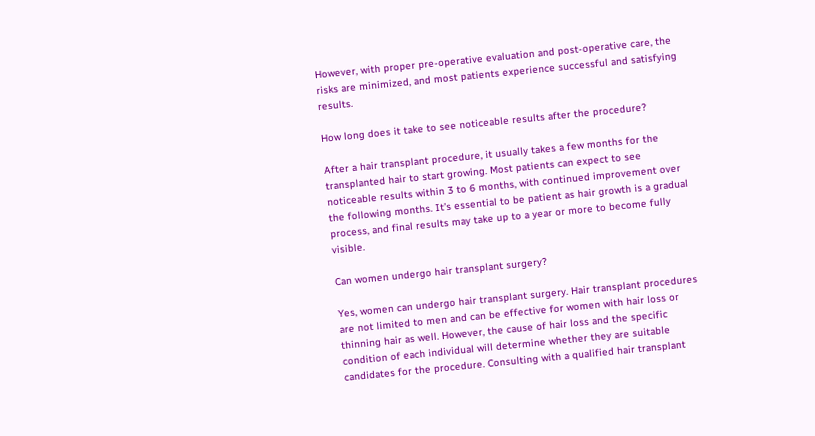However, with proper pre-operative evaluation and post-operative care, the risks are minimized, and most patients experience successful and satisfying results.

How long does it take to see noticeable results after the procedure?

After a hair transplant procedure, it usually takes a few months for the transplanted hair to start growing. Most patients can expect to see noticeable results within 3 to 6 months, with continued improvement over the following months. It’s essential to be patient as hair growth is a gradual process, and final results may take up to a year or more to become fully visible.

Can women undergo hair transplant surgery?

Yes, women can undergo hair transplant surgery. Hair transplant procedures are not limited to men and can be effective for women with hair loss or thinning hair as well. However, the cause of hair loss and the specific condition of each individual will determine whether they are suitable candidates for the procedure. Consulting with a qualified hair transplant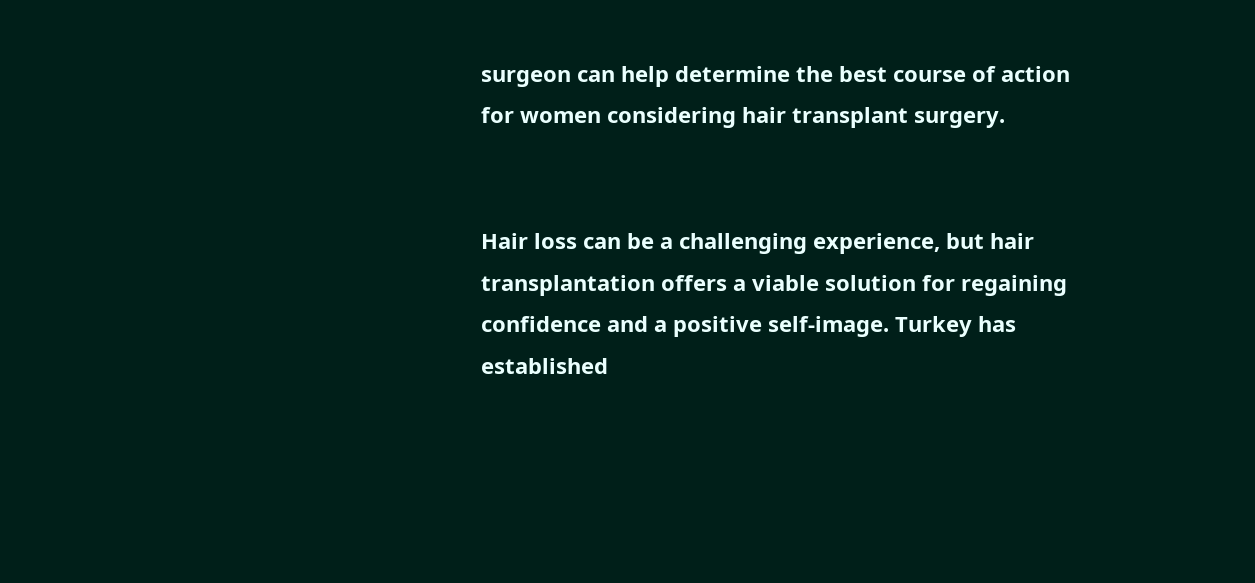surgeon can help determine the best course of action for women considering hair transplant surgery.


Hair loss can be a challenging experience, but hair transplantation offers a viable solution for regaining confidence and a positive self-image. Turkey has established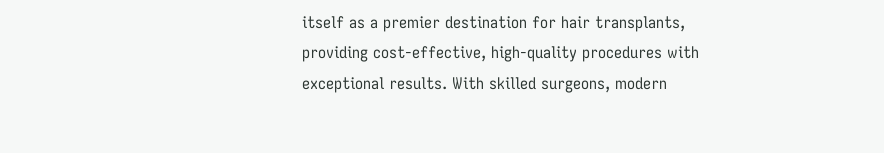itself as a premier destination for hair transplants, providing cost-effective, high-quality procedures with exceptional results. With skilled surgeons, modern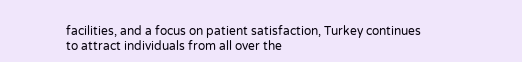facilities, and a focus on patient satisfaction, Turkey continues to attract individuals from all over the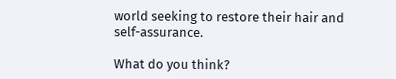world seeking to restore their hair and self-assurance.

What do you think?